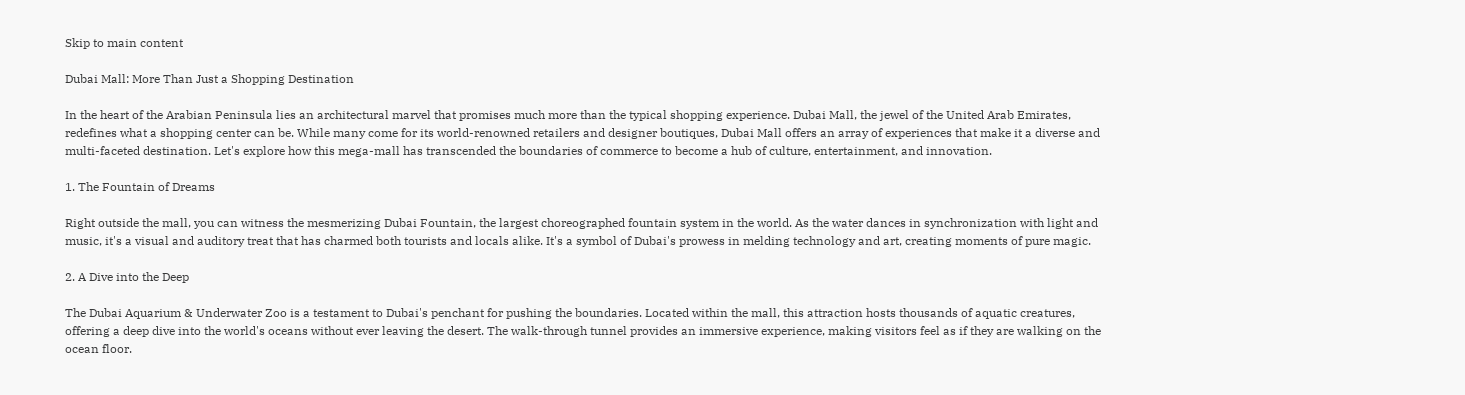Skip to main content

Dubai Mall: More Than Just a Shopping Destination

In the heart of the Arabian Peninsula lies an architectural marvel that promises much more than the typical shopping experience. Dubai Mall, the jewel of the United Arab Emirates, redefines what a shopping center can be. While many come for its world-renowned retailers and designer boutiques, Dubai Mall offers an array of experiences that make it a diverse and multi-faceted destination. Let's explore how this mega-mall has transcended the boundaries of commerce to become a hub of culture, entertainment, and innovation.

1. The Fountain of Dreams

Right outside the mall, you can witness the mesmerizing Dubai Fountain, the largest choreographed fountain system in the world. As the water dances in synchronization with light and music, it's a visual and auditory treat that has charmed both tourists and locals alike. It's a symbol of Dubai's prowess in melding technology and art, creating moments of pure magic.

2. A Dive into the Deep

The Dubai Aquarium & Underwater Zoo is a testament to Dubai's penchant for pushing the boundaries. Located within the mall, this attraction hosts thousands of aquatic creatures, offering a deep dive into the world's oceans without ever leaving the desert. The walk-through tunnel provides an immersive experience, making visitors feel as if they are walking on the ocean floor.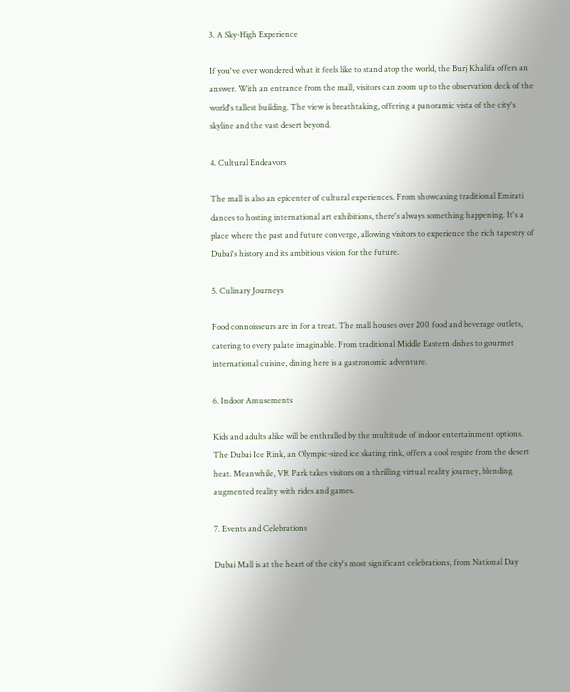3. A Sky-High Experience

If you've ever wondered what it feels like to stand atop the world, the Burj Khalifa offers an answer. With an entrance from the mall, visitors can zoom up to the observation deck of the world's tallest building. The view is breathtaking, offering a panoramic vista of the city's skyline and the vast desert beyond.

4. Cultural Endeavors

The mall is also an epicenter of cultural experiences. From showcasing traditional Emirati dances to hosting international art exhibitions, there's always something happening. It's a place where the past and future converge, allowing visitors to experience the rich tapestry of Dubai's history and its ambitious vision for the future.

5. Culinary Journeys

Food connoisseurs are in for a treat. The mall houses over 200 food and beverage outlets, catering to every palate imaginable. From traditional Middle Eastern dishes to gourmet international cuisine, dining here is a gastronomic adventure.

6. Indoor Amusements

Kids and adults alike will be enthralled by the multitude of indoor entertainment options. The Dubai Ice Rink, an Olympic-sized ice skating rink, offers a cool respite from the desert heat. Meanwhile, VR Park takes visitors on a thrilling virtual reality journey, blending augmented reality with rides and games.

7. Events and Celebrations

Dubai Mall is at the heart of the city's most significant celebrations, from National Day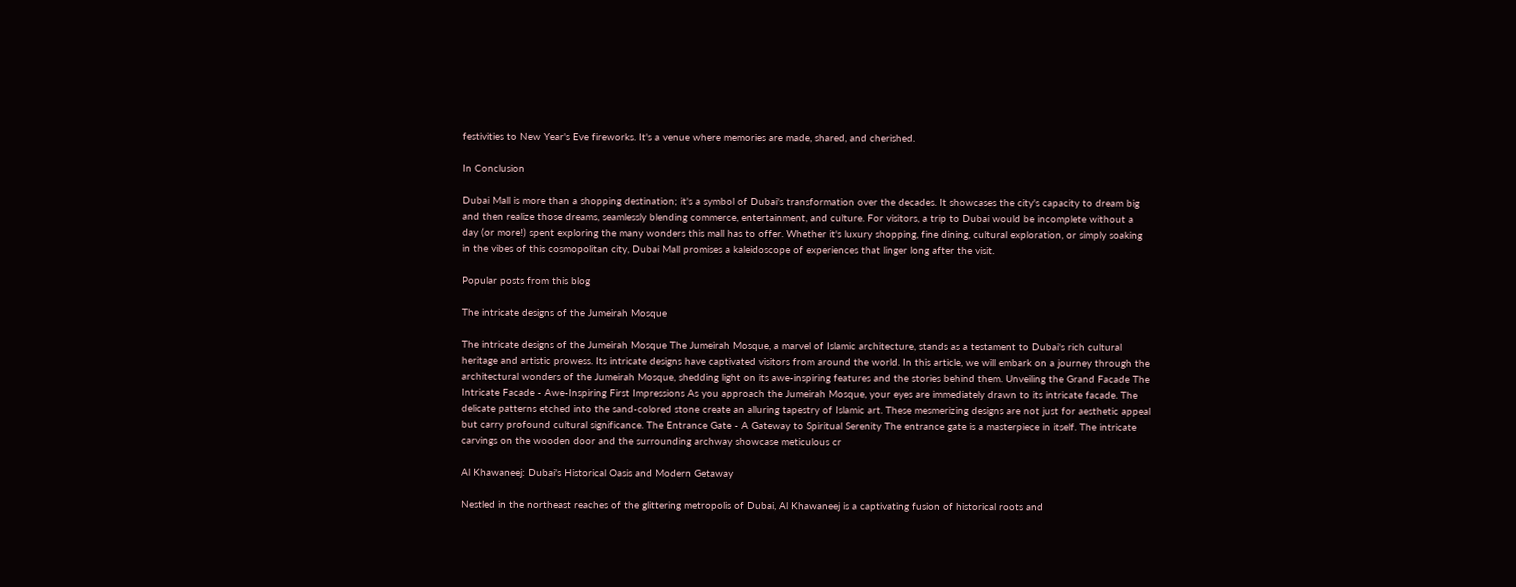festivities to New Year's Eve fireworks. It's a venue where memories are made, shared, and cherished.

In Conclusion

Dubai Mall is more than a shopping destination; it's a symbol of Dubai's transformation over the decades. It showcases the city's capacity to dream big and then realize those dreams, seamlessly blending commerce, entertainment, and culture. For visitors, a trip to Dubai would be incomplete without a day (or more!) spent exploring the many wonders this mall has to offer. Whether it's luxury shopping, fine dining, cultural exploration, or simply soaking in the vibes of this cosmopolitan city, Dubai Mall promises a kaleidoscope of experiences that linger long after the visit.

Popular posts from this blog

The intricate designs of the Jumeirah Mosque

The intricate designs of the Jumeirah Mosque The Jumeirah Mosque, a marvel of Islamic architecture, stands as a testament to Dubai's rich cultural heritage and artistic prowess. Its intricate designs have captivated visitors from around the world. In this article, we will embark on a journey through the architectural wonders of the Jumeirah Mosque, shedding light on its awe-inspiring features and the stories behind them. Unveiling the Grand Facade The Intricate Facade - Awe-Inspiring First Impressions As you approach the Jumeirah Mosque, your eyes are immediately drawn to its intricate facade. The delicate patterns etched into the sand-colored stone create an alluring tapestry of Islamic art. These mesmerizing designs are not just for aesthetic appeal but carry profound cultural significance. The Entrance Gate - A Gateway to Spiritual Serenity The entrance gate is a masterpiece in itself. The intricate carvings on the wooden door and the surrounding archway showcase meticulous cr

Al Khawaneej: Dubai's Historical Oasis and Modern Getaway

Nestled in the northeast reaches of the glittering metropolis of Dubai, Al Khawaneej is a captivating fusion of historical roots and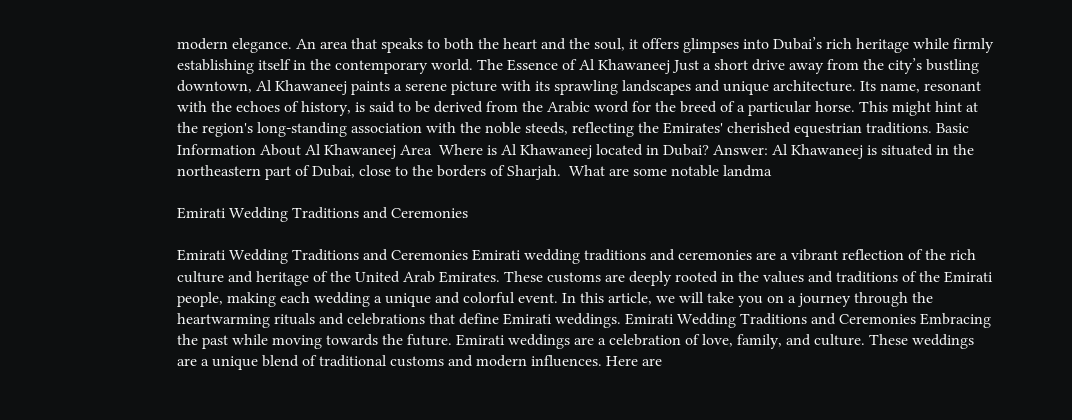modern elegance. An area that speaks to both the heart and the soul, it offers glimpses into Dubai’s rich heritage while firmly establishing itself in the contemporary world. The Essence of Al Khawaneej Just a short drive away from the city’s bustling downtown, Al Khawaneej paints a serene picture with its sprawling landscapes and unique architecture. Its name, resonant with the echoes of history, is said to be derived from the Arabic word for the breed of a particular horse. This might hint at the region's long-standing association with the noble steeds, reflecting the Emirates' cherished equestrian traditions. Basic Information About Al Khawaneej Area  Where is Al Khawaneej located in Dubai? Answer: Al Khawaneej is situated in the northeastern part of Dubai, close to the borders of Sharjah.  What are some notable landma

Emirati Wedding Traditions and Ceremonies

Emirati Wedding Traditions and Ceremonies Emirati wedding traditions and ceremonies are a vibrant reflection of the rich culture and heritage of the United Arab Emirates. These customs are deeply rooted in the values and traditions of the Emirati people, making each wedding a unique and colorful event. In this article, we will take you on a journey through the heartwarming rituals and celebrations that define Emirati weddings. Emirati Wedding Traditions and Ceremonies Embracing the past while moving towards the future. Emirati weddings are a celebration of love, family, and culture. These weddings are a unique blend of traditional customs and modern influences. Here are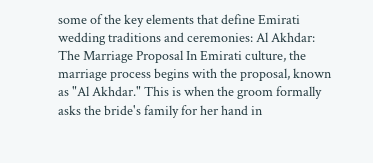some of the key elements that define Emirati wedding traditions and ceremonies: Al Akhdar: The Marriage Proposal In Emirati culture, the marriage process begins with the proposal, known as "Al Akhdar." This is when the groom formally asks the bride's family for her hand in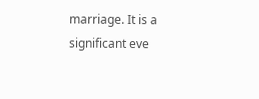marriage. It is a significant eve